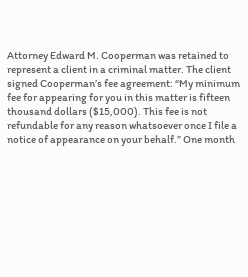Attorney Edward M. Cooperman was retained to represent a client in a criminal matter. The client signed Cooperman’s fee agreement: “My minimum fee for appearing for you in this matter is fifteen thousand dollars ($15,000). This fee is not refundable for any reason whatsoever once I file a notice of appearance on your behalf.” One month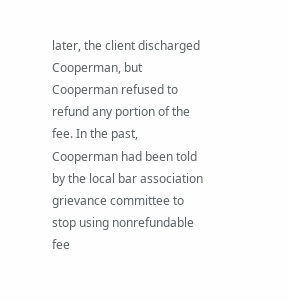later, the client discharged Cooperman, but Cooperman refused to refund any portion of the fee. In the past, Cooperman had been told by the local bar association grievance committee to stop using nonrefundable fee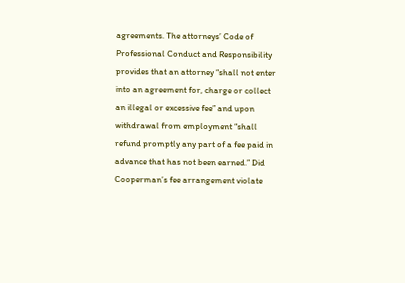agreements. The attorneys’ Code of Professional Conduct and Responsibility provides that an attorney “shall not enter into an agreement for, charge or collect an illegal or excessive fee” and upon withdrawal from employment “shall refund promptly any part of a fee paid in advance that has not been earned.” Did Cooperman’s fee arrangement violate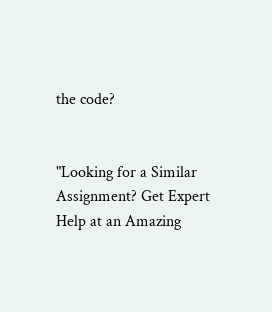the code?


"Looking for a Similar Assignment? Get Expert Help at an Amazing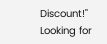Discount!"
Looking for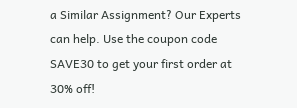a Similar Assignment? Our Experts can help. Use the coupon code SAVE30 to get your first order at 30% off!